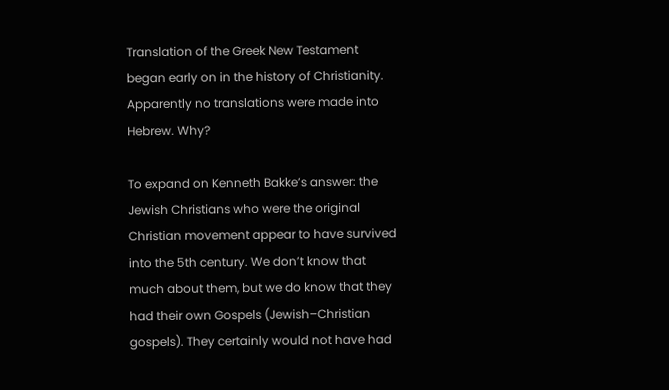Translation of the Greek New Testament began early on in the history of Christianity. Apparently no translations were made into Hebrew. Why?

To expand on Kenneth Bakke’s answer: the Jewish Christians who were the original Christian movement appear to have survived into the 5th century. We don’t know that much about them, but we do know that they had their own Gospels (Jewish–Christian gospels). They certainly would not have had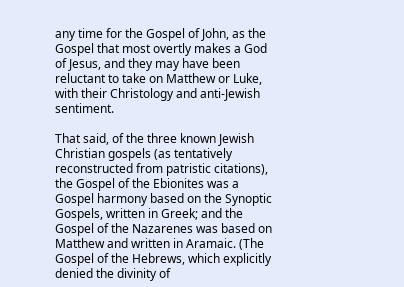any time for the Gospel of John, as the Gospel that most overtly makes a God of Jesus, and they may have been reluctant to take on Matthew or Luke, with their Christology and anti-Jewish sentiment.

That said, of the three known Jewish Christian gospels (as tentatively reconstructed from patristic citations), the Gospel of the Ebionites was a Gospel harmony based on the Synoptic Gospels, written in Greek; and the Gospel of the Nazarenes was based on Matthew and written in Aramaic. (The Gospel of the Hebrews, which explicitly denied the divinity of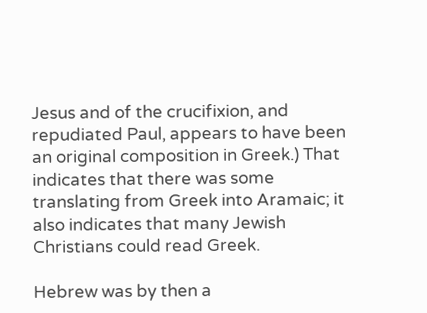Jesus and of the crucifixion, and repudiated Paul, appears to have been an original composition in Greek.) That indicates that there was some translating from Greek into Aramaic; it also indicates that many Jewish Christians could read Greek.

Hebrew was by then a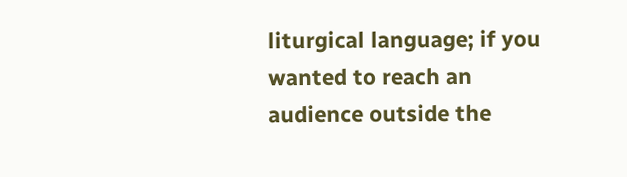liturgical language; if you wanted to reach an audience outside the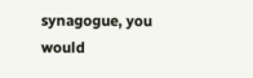synagogue, you would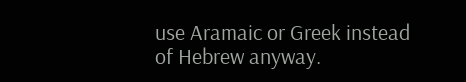use Aramaic or Greek instead of Hebrew anyway.